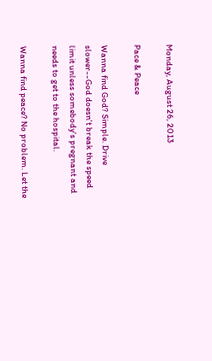Monday, August 26, 2013

Pace & Peace

Wanna find God? Simple. Drive slower--God doesn't break the speed limit unless somebody's pregnant and needs to get to the hospital.

Wanna find peace? No problem. Let the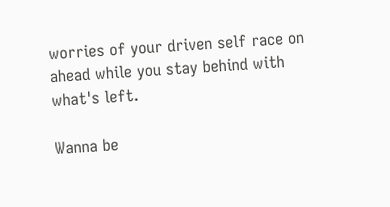worries of your driven self race on ahead while you stay behind with what's left.

Wanna be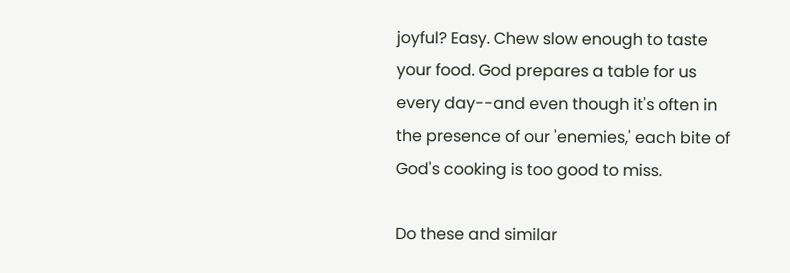joyful? Easy. Chew slow enough to taste your food. God prepares a table for us every day--and even though it's often in the presence of our 'enemies,' each bite of God's cooking is too good to miss.

Do these and similar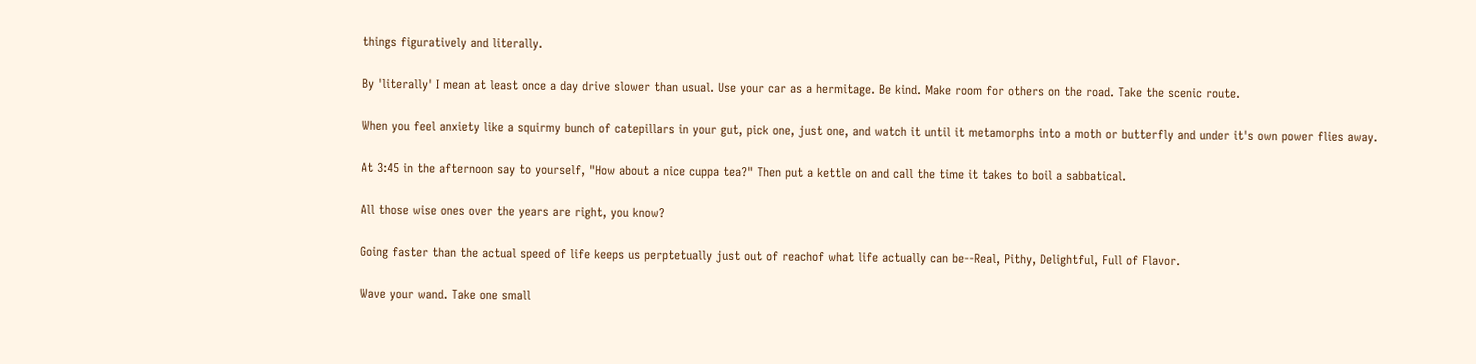things figuratively and literally.

By 'literally' I mean at least once a day drive slower than usual. Use your car as a hermitage. Be kind. Make room for others on the road. Take the scenic route.

When you feel anxiety like a squirmy bunch of catepillars in your gut, pick one, just one, and watch it until it metamorphs into a moth or butterfly and under it's own power flies away.

At 3:45 in the afternoon say to yourself, "How about a nice cuppa tea?" Then put a kettle on and call the time it takes to boil a sabbatical.

All those wise ones over the years are right, you know?

Going faster than the actual speed of life keeps us perptetually just out of reachof what life actually can be--Real, Pithy, Delightful, Full of Flavor.

Wave your wand. Take one small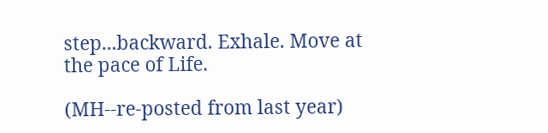step...backward. Exhale. Move at the pace of Life.

(MH--re-posted from last year)